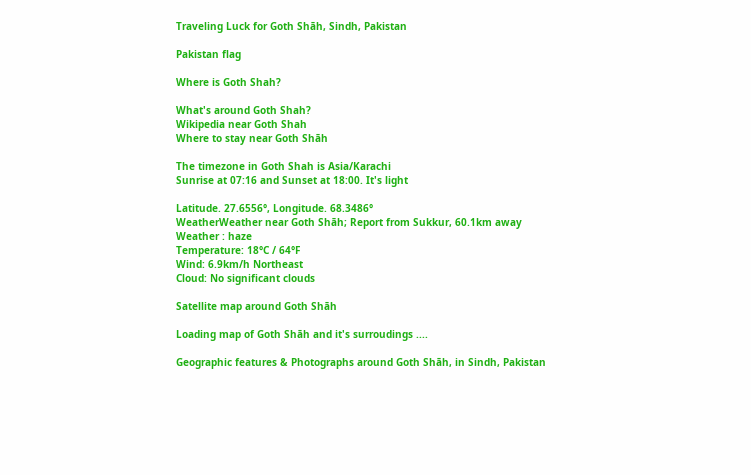Traveling Luck for Goth Shāh, Sindh, Pakistan

Pakistan flag

Where is Goth Shah?

What's around Goth Shah?
Wikipedia near Goth Shah
Where to stay near Goth Shāh

The timezone in Goth Shah is Asia/Karachi
Sunrise at 07:16 and Sunset at 18:00. It's light

Latitude. 27.6556°, Longitude. 68.3486°
WeatherWeather near Goth Shāh; Report from Sukkur, 60.1km away
Weather : haze
Temperature: 18°C / 64°F
Wind: 6.9km/h Northeast
Cloud: No significant clouds

Satellite map around Goth Shāh

Loading map of Goth Shāh and it's surroudings ....

Geographic features & Photographs around Goth Shāh, in Sindh, Pakistan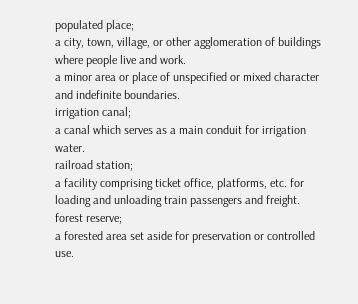populated place;
a city, town, village, or other agglomeration of buildings where people live and work.
a minor area or place of unspecified or mixed character and indefinite boundaries.
irrigation canal;
a canal which serves as a main conduit for irrigation water.
railroad station;
a facility comprising ticket office, platforms, etc. for loading and unloading train passengers and freight.
forest reserve;
a forested area set aside for preservation or controlled use.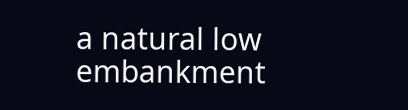a natural low embankment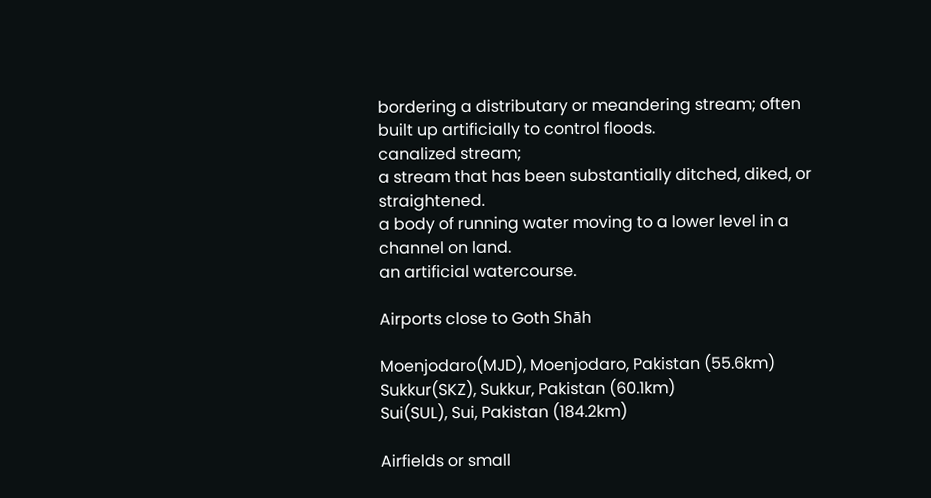bordering a distributary or meandering stream; often built up artificially to control floods.
canalized stream;
a stream that has been substantially ditched, diked, or straightened.
a body of running water moving to a lower level in a channel on land.
an artificial watercourse.

Airports close to Goth Shāh

Moenjodaro(MJD), Moenjodaro, Pakistan (55.6km)
Sukkur(SKZ), Sukkur, Pakistan (60.1km)
Sui(SUL), Sui, Pakistan (184.2km)

Airfields or small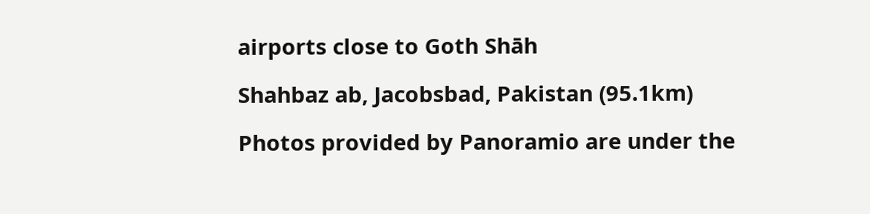airports close to Goth Shāh

Shahbaz ab, Jacobsbad, Pakistan (95.1km)

Photos provided by Panoramio are under the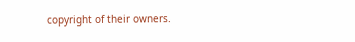copyright of their owners.